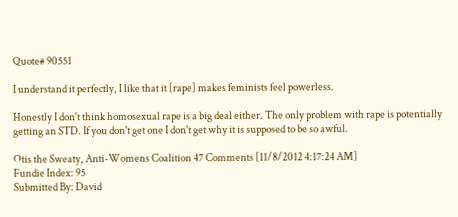Quote# 90551

I understand it perfectly, I like that it [rape] makes feminists feel powerless.

Honestly I don't think homosexual rape is a big deal either. The only problem with rape is potentially getting an STD. If you don't get one I don't get why it is supposed to be so awful.

Otis the Sweaty, Anti-Womens Coalition 47 Comments [11/8/2012 4:17:24 AM]
Fundie Index: 95
Submitted By: David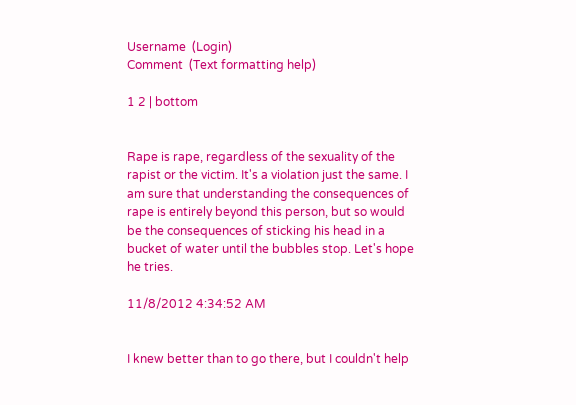Username  (Login)
Comment  (Text formatting help)

1 2 | bottom


Rape is rape, regardless of the sexuality of the rapist or the victim. It's a violation just the same. I am sure that understanding the consequences of rape is entirely beyond this person, but so would be the consequences of sticking his head in a bucket of water until the bubbles stop. Let's hope he tries.

11/8/2012 4:34:52 AM


I knew better than to go there, but I couldn't help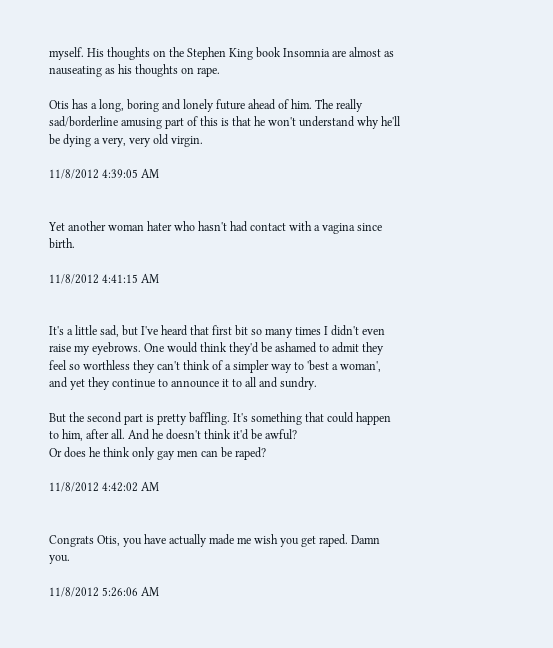myself. His thoughts on the Stephen King book Insomnia are almost as nauseating as his thoughts on rape.

Otis has a long, boring and lonely future ahead of him. The really sad/borderline amusing part of this is that he won't understand why he'll be dying a very, very old virgin.

11/8/2012 4:39:05 AM


Yet another woman hater who hasn't had contact with a vagina since birth.

11/8/2012 4:41:15 AM


It's a little sad, but I've heard that first bit so many times I didn't even raise my eyebrows. One would think they'd be ashamed to admit they feel so worthless they can't think of a simpler way to 'best a woman', and yet they continue to announce it to all and sundry.

But the second part is pretty baffling. It's something that could happen to him, after all. And he doesn't think it'd be awful?
Or does he think only gay men can be raped?

11/8/2012 4:42:02 AM


Congrats Otis, you have actually made me wish you get raped. Damn you.

11/8/2012 5:26:06 AM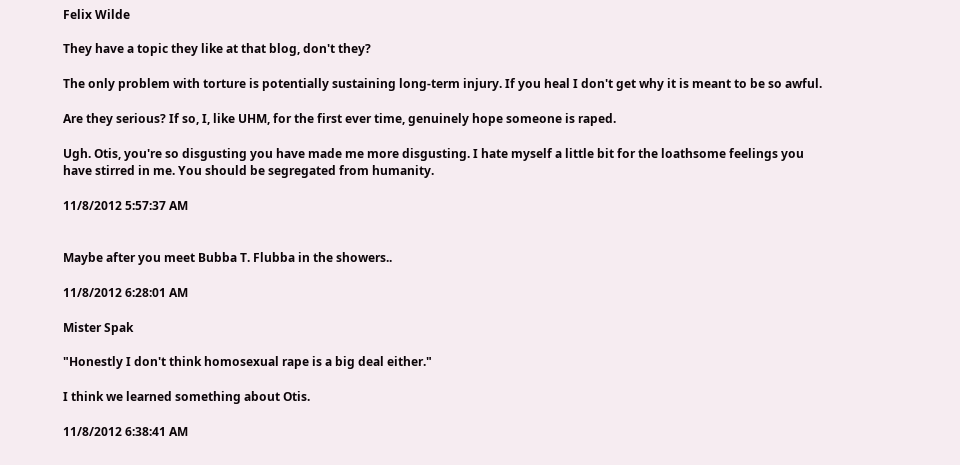Felix Wilde

They have a topic they like at that blog, don't they?

The only problem with torture is potentially sustaining long-term injury. If you heal I don't get why it is meant to be so awful.

Are they serious? If so, I, like UHM, for the first ever time, genuinely hope someone is raped.

Ugh. Otis, you're so disgusting you have made me more disgusting. I hate myself a little bit for the loathsome feelings you have stirred in me. You should be segregated from humanity.

11/8/2012 5:57:37 AM


Maybe after you meet Bubba T. Flubba in the showers..

11/8/2012 6:28:01 AM

Mister Spak

"Honestly I don't think homosexual rape is a big deal either."

I think we learned something about Otis.

11/8/2012 6:38:41 AM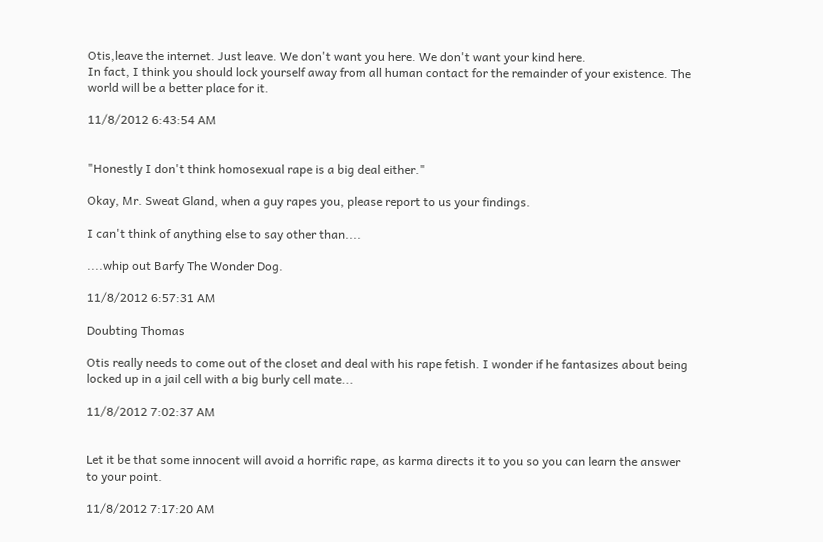Otis,leave the internet. Just leave. We don't want you here. We don't want your kind here.
In fact, I think you should lock yourself away from all human contact for the remainder of your existence. The world will be a better place for it.

11/8/2012 6:43:54 AM


"Honestly I don't think homosexual rape is a big deal either."

Okay, Mr. Sweat Gland, when a guy rapes you, please report to us your findings.

I can't think of anything else to say other than....

....whip out Barfy The Wonder Dog.

11/8/2012 6:57:31 AM

Doubting Thomas

Otis really needs to come out of the closet and deal with his rape fetish. I wonder if he fantasizes about being locked up in a jail cell with a big burly cell mate...

11/8/2012 7:02:37 AM


Let it be that some innocent will avoid a horrific rape, as karma directs it to you so you can learn the answer to your point.

11/8/2012 7:17:20 AM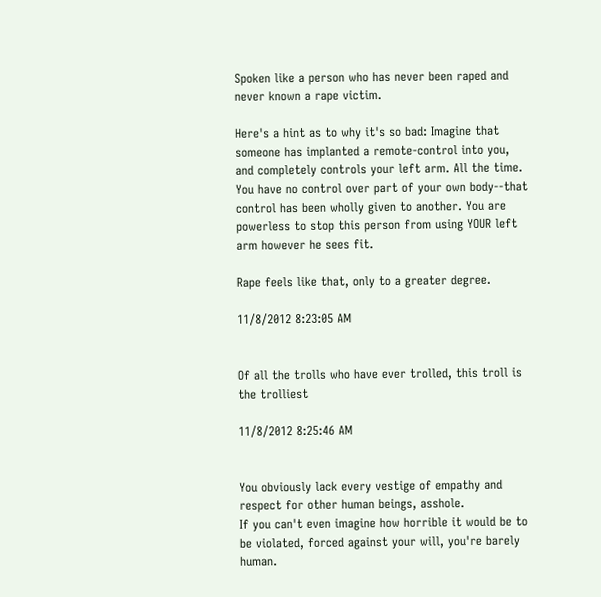Spoken like a person who has never been raped and never known a rape victim.

Here's a hint as to why it's so bad: Imagine that someone has implanted a remote-control into you, and completely controls your left arm. All the time. You have no control over part of your own body--that control has been wholly given to another. You are powerless to stop this person from using YOUR left arm however he sees fit.

Rape feels like that, only to a greater degree.

11/8/2012 8:23:05 AM


Of all the trolls who have ever trolled, this troll is the trolliest

11/8/2012 8:25:46 AM


You obviously lack every vestige of empathy and respect for other human beings, asshole.
If you can't even imagine how horrible it would be to be violated, forced against your will, you're barely human.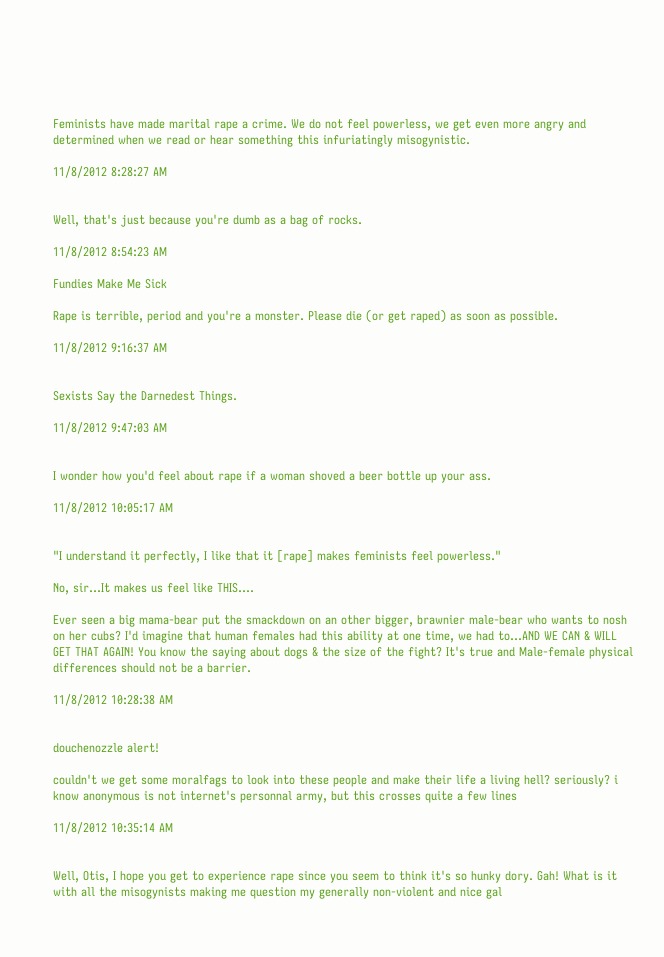Feminists have made marital rape a crime. We do not feel powerless, we get even more angry and determined when we read or hear something this infuriatingly misogynistic.

11/8/2012 8:28:27 AM


Well, that's just because you're dumb as a bag of rocks.

11/8/2012 8:54:23 AM

Fundies Make Me Sick

Rape is terrible, period and you're a monster. Please die (or get raped) as soon as possible.

11/8/2012 9:16:37 AM


Sexists Say the Darnedest Things.

11/8/2012 9:47:03 AM


I wonder how you'd feel about rape if a woman shoved a beer bottle up your ass.

11/8/2012 10:05:17 AM


"I understand it perfectly, I like that it [rape] makes feminists feel powerless."

No, sir...It makes us feel like THIS....

Ever seen a big mama-bear put the smackdown on an other bigger, brawnier male-bear who wants to nosh on her cubs? I'd imagine that human females had this ability at one time, we had to...AND WE CAN & WILL GET THAT AGAIN! You know the saying about dogs & the size of the fight? It's true and Male-female physical differences should not be a barrier.

11/8/2012 10:28:38 AM


douchenozzle alert!

couldn't we get some moralfags to look into these people and make their life a living hell? seriously? i know anonymous is not internet's personnal army, but this crosses quite a few lines

11/8/2012 10:35:14 AM


Well, Otis, I hope you get to experience rape since you seem to think it's so hunky dory. Gah! What is it with all the misogynists making me question my generally non-violent and nice gal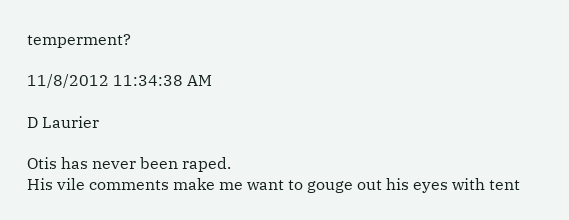temperment?

11/8/2012 11:34:38 AM

D Laurier

Otis has never been raped.
His vile comments make me want to gouge out his eyes with tent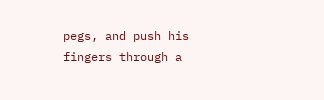pegs, and push his fingers through a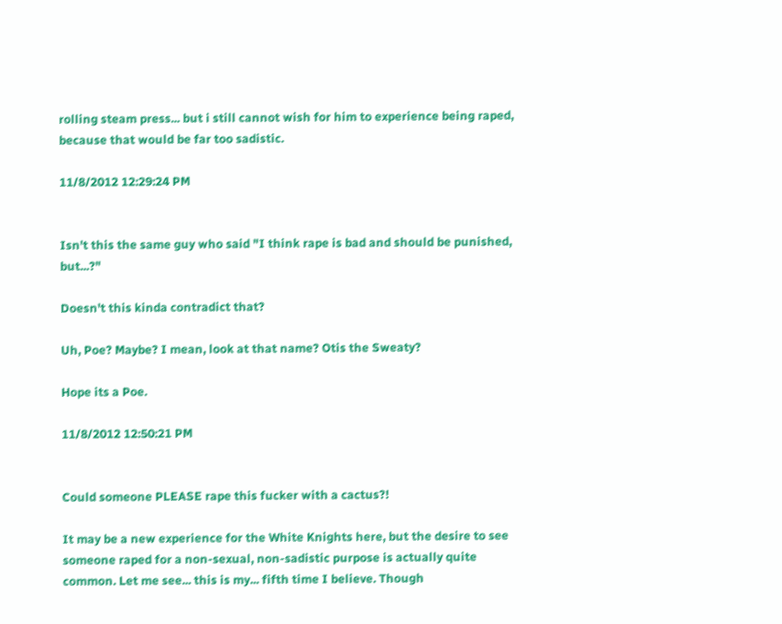rolling steam press... but i still cannot wish for him to experience being raped, because that would be far too sadistic.

11/8/2012 12:29:24 PM


Isn't this the same guy who said "I think rape is bad and should be punished, but...?"

Doesn't this kinda contradict that?

Uh, Poe? Maybe? I mean, look at that name? Otis the Sweaty?

Hope its a Poe.

11/8/2012 12:50:21 PM


Could someone PLEASE rape this fucker with a cactus?!

It may be a new experience for the White Knights here, but the desire to see someone raped for a non-sexual, non-sadistic purpose is actually quite common. Let me see... this is my... fifth time I believe. Though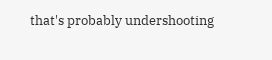that's probably undershooting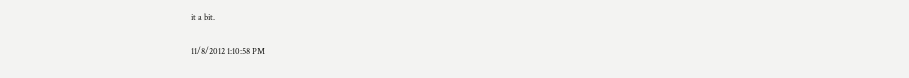it a bit.

11/8/2012 1:10:58 PM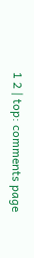1 2 | top: comments page